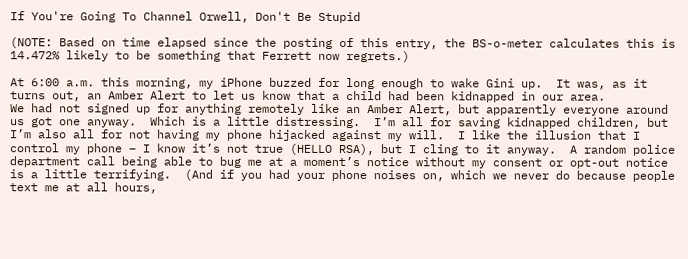If You're Going To Channel Orwell, Don't Be Stupid

(NOTE: Based on time elapsed since the posting of this entry, the BS-o-meter calculates this is 14.472% likely to be something that Ferrett now regrets.)

At 6:00 a.m. this morning, my iPhone buzzed for long enough to wake Gini up.  It was, as it turns out, an Amber Alert to let us know that a child had been kidnapped in our area.
We had not signed up for anything remotely like an Amber Alert, but apparently everyone around us got one anyway.  Which is a little distressing.  I’m all for saving kidnapped children, but I’m also all for not having my phone hijacked against my will.  I like the illusion that I control my phone – I know it’s not true (HELLO RSA), but I cling to it anyway.  A random police department call being able to bug me at a moment’s notice without my consent or opt-out notice is a little terrifying.  (And if you had your phone noises on, which we never do because people text me at all hours,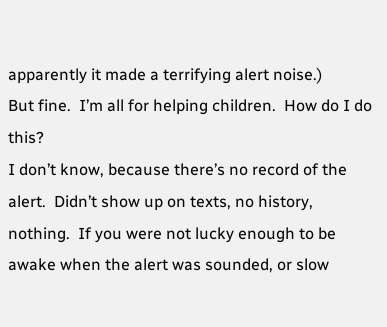apparently it made a terrifying alert noise.)
But fine.  I’m all for helping children.  How do I do this?
I don’t know, because there’s no record of the alert.  Didn’t show up on texts, no history, nothing.  If you were not lucky enough to be awake when the alert was sounded, or slow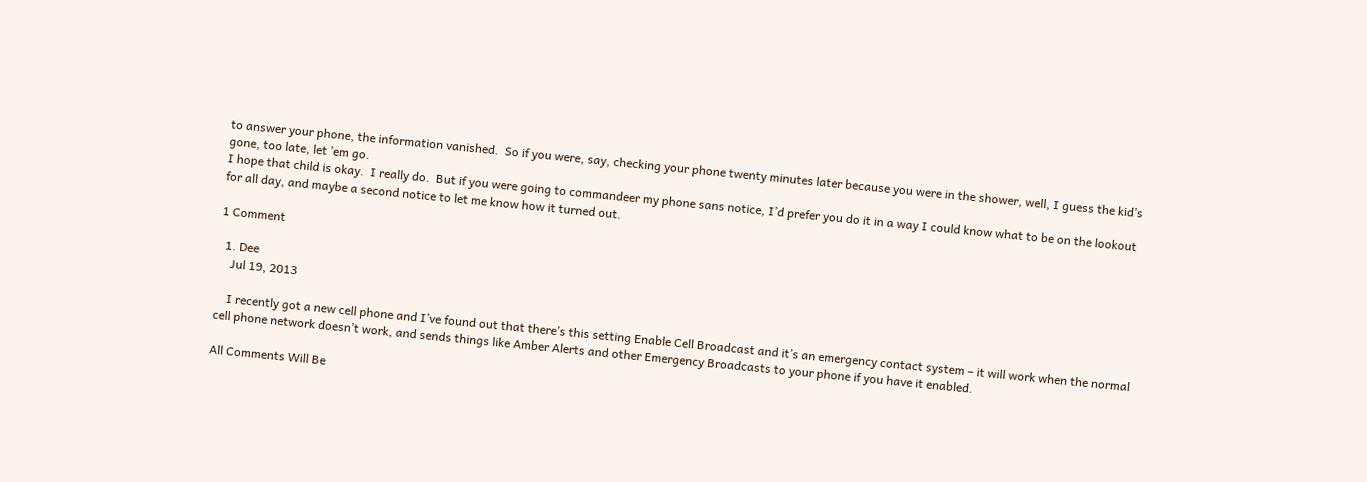to answer your phone, the information vanished.  So if you were, say, checking your phone twenty minutes later because you were in the shower, well, I guess the kid’s gone, too late, let ’em go.
I hope that child is okay.  I really do.  But if you were going to commandeer my phone sans notice, I’d prefer you do it in a way I could know what to be on the lookout for all day, and maybe a second notice to let me know how it turned out.

1 Comment

  1. Dee
    Jul 19, 2013

    I recently got a new cell phone and I’ve found out that there’s this setting Enable Cell Broadcast and it’s an emergency contact system – it will work when the normal cell phone network doesn’t work, and sends things like Amber Alerts and other Emergency Broadcasts to your phone if you have it enabled.

All Comments Will Be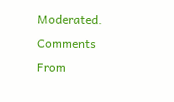Moderated. Comments From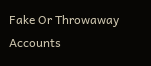Fake Or Throwaway Accounts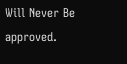Will Never Be approved.